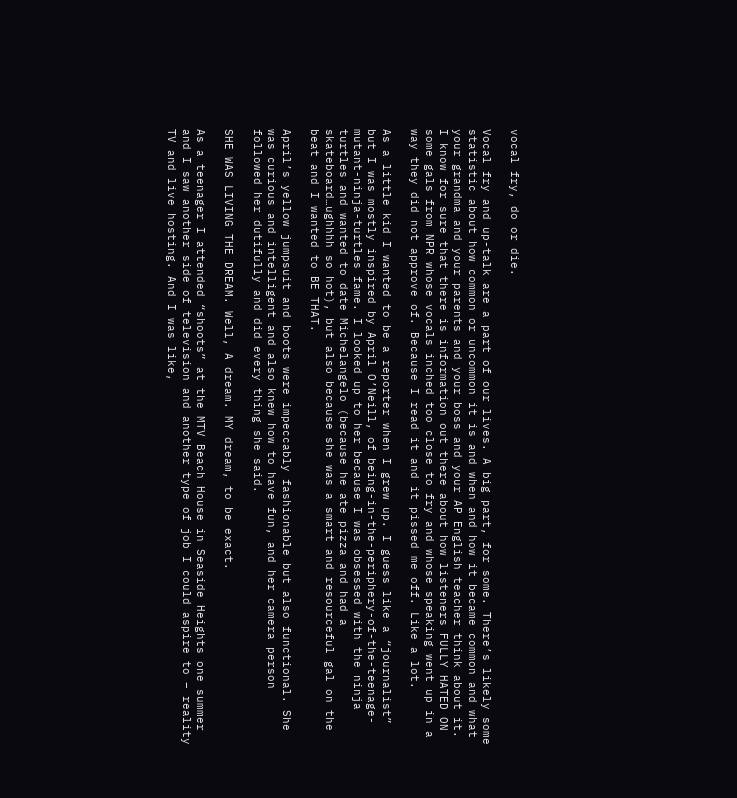vocal fry, do or die.

Vocal fry and up-talk are a part of our lives. A big part, for some. There’s likely some statistic about how common or uncommon it is and when and how it became common and what your grandma and your parents and your boss and your AP English teacher think about it. I know for sure that there is information out there about how listeners FULLY HATED ON some gals from NPR whose vocals inched too close to fry and whose speaking went up in a way they did not approve of. Because I read it and it pissed me off. Like a lot.

As a little kid I wanted to be a reporter when I grew up. I guess like a “journalist” but I was mostly inspired by April O’Neill, of being-in-the-periphery-of-the-teenage-mutant-ninja-turtles fame. I looked up to her because I was obsessed with the ninja turtles and wanted to date Michelangelo (because he ate pizza and had a skateboard…ughhhh so hot), but also because she was a smart and resourceful gal on the beat and I wanted to BE THAT.

April’s yellow jumpsuit and boots were impeccably fashionable but also functional. She was curious and intelligent and also knew how to have fun, and her camera person followed her dutifully and did every thing she said.

SHE WAS LIVING THE DREAM. Well, A dream. MY dream, to be exact.

As a teenager I attended “shoots” at the MTV Beach House in Seaside Heights one summer and I saw another side of television and another type of job I could aspire to – reality TV and live hosting. And I was like,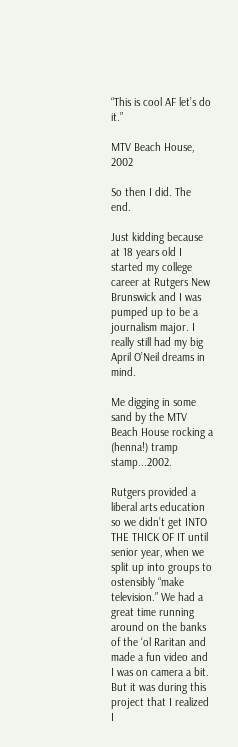“This is cool AF let’s do it.”

MTV Beach House, 2002

So then I did. The end.

Just kidding because at 18 years old I started my college career at Rutgers New Brunswick and I was pumped up to be a journalism major. I really still had my big April O’Neil dreams in mind.

Me digging in some sand by the MTV Beach House rocking a (henna!) tramp stamp...2002.

Rutgers provided a liberal arts education so we didn’t get INTO THE THICK OF IT until senior year, when we split up into groups to ostensibly “make television.” We had a great time running around on the banks of the ‘ol Raritan and made a fun video and I was on camera a bit. But it was during this project that I realized I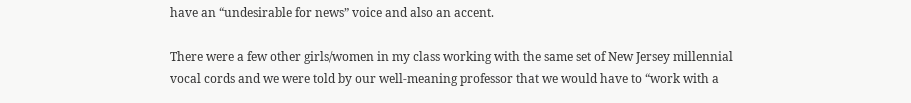have an “undesirable for news” voice and also an accent.

There were a few other girls/women in my class working with the same set of New Jersey millennial vocal cords and we were told by our well-meaning professor that we would have to “work with a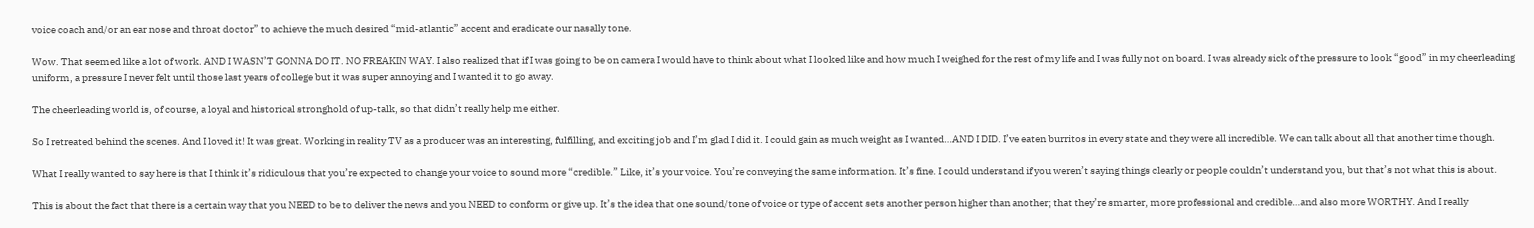voice coach and/or an ear nose and throat doctor” to achieve the much desired “mid-atlantic” accent and eradicate our nasally tone.

Wow. That seemed like a lot of work. AND I WASN’T GONNA DO IT. NO FREAKIN WAY. I also realized that if I was going to be on camera I would have to think about what I looked like and how much I weighed for the rest of my life and I was fully not on board. I was already sick of the pressure to look “good” in my cheerleading uniform, a pressure I never felt until those last years of college but it was super annoying and I wanted it to go away.

The cheerleading world is, of course, a loyal and historical stronghold of up-talk, so that didn’t really help me either.

So I retreated behind the scenes. And I loved it! It was great. Working in reality TV as a producer was an interesting, fulfilling, and exciting job and I’m glad I did it. I could gain as much weight as I wanted…AND I DID. I’ve eaten burritos in every state and they were all incredible. We can talk about all that another time though.

What I really wanted to say here is that I think it’s ridiculous that you’re expected to change your voice to sound more “credible.” Like, it’s your voice. You’re conveying the same information. It’s fine. I could understand if you weren’t saying things clearly or people couldn’t understand you, but that’s not what this is about.

This is about the fact that there is a certain way that you NEED to be to deliver the news and you NEED to conform or give up. It’s the idea that one sound/tone of voice or type of accent sets another person higher than another; that they’re smarter, more professional and credible…and also more WORTHY. And I really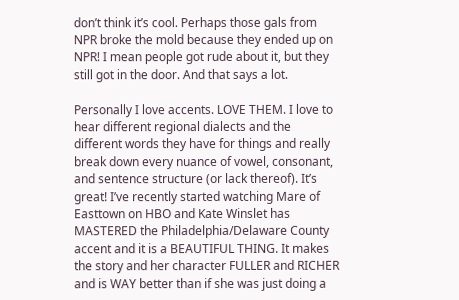don’t think it’s cool. Perhaps those gals from NPR broke the mold because they ended up on NPR! I mean people got rude about it, but they still got in the door. And that says a lot.

Personally I love accents. LOVE THEM. I love to hear different regional dialects and the different words they have for things and really break down every nuance of vowel, consonant, and sentence structure (or lack thereof). It’s great! I’ve recently started watching Mare of Easttown on HBO and Kate Winslet has MASTERED the Philadelphia/Delaware County accent and it is a BEAUTIFUL THING. It makes the story and her character FULLER and RICHER and is WAY better than if she was just doing a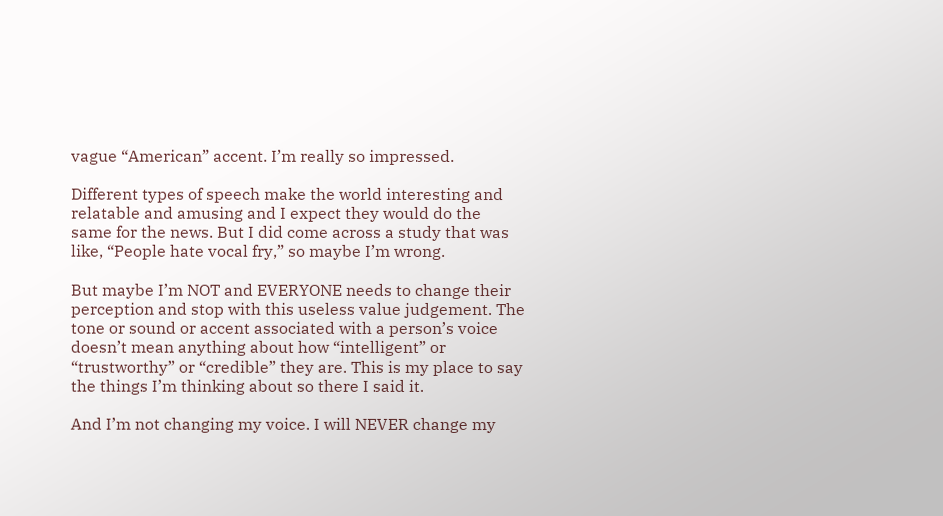vague “American” accent. I’m really so impressed.

Different types of speech make the world interesting and relatable and amusing and I expect they would do the same for the news. But I did come across a study that was like, “People hate vocal fry,” so maybe I’m wrong.

But maybe I’m NOT and EVERYONE needs to change their perception and stop with this useless value judgement. The tone or sound or accent associated with a person’s voice doesn’t mean anything about how “intelligent” or “trustworthy” or “credible” they are. This is my place to say the things I’m thinking about so there I said it.

And I’m not changing my voice. I will NEVER change my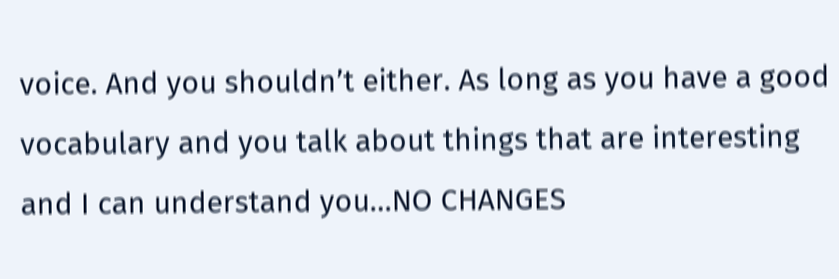voice. And you shouldn’t either. As long as you have a good vocabulary and you talk about things that are interesting and I can understand you…NO CHANGES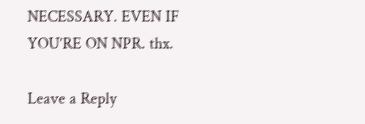NECESSARY. EVEN IF YOU’RE ON NPR. thx.

Leave a Reply